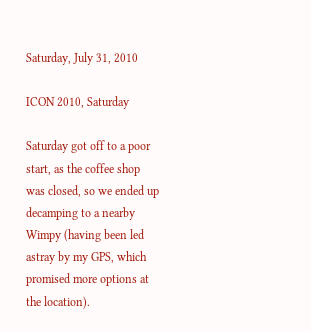Saturday, July 31, 2010

ICON 2010, Saturday

Saturday got off to a poor start, as the coffee shop was closed, so we ended up decamping to a nearby Wimpy (having been led astray by my GPS, which promised more options at the location).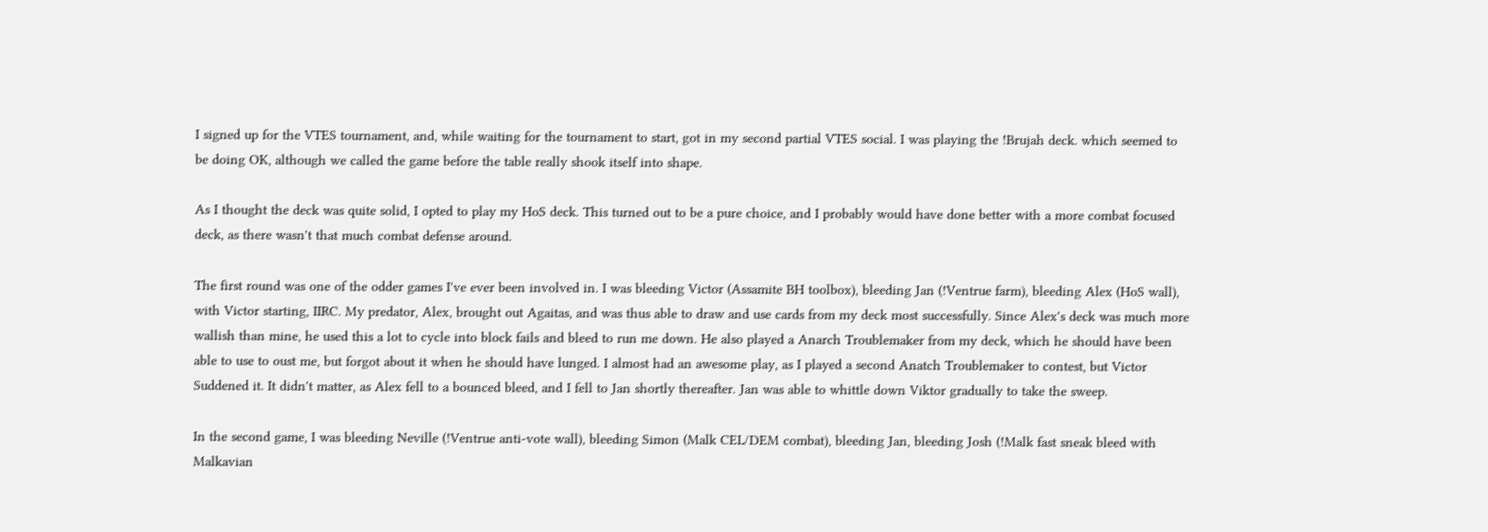I signed up for the VTES tournament, and, while waiting for the tournament to start, got in my second partial VTES social. I was playing the !Brujah deck. which seemed to be doing OK, although we called the game before the table really shook itself into shape.

As I thought the deck was quite solid, I opted to play my HoS deck. This turned out to be a pure choice, and I probably would have done better with a more combat focused deck, as there wasn't that much combat defense around.

The first round was one of the odder games I've ever been involved in. I was bleeding Victor (Assamite BH toolbox), bleeding Jan (!Ventrue farm), bleeding Alex (HoS wall), with Victor starting, IIRC. My predator, Alex, brought out Agaitas, and was thus able to draw and use cards from my deck most successfully. Since Alex's deck was much more wallish than mine, he used this a lot to cycle into block fails and bleed to run me down. He also played a Anarch Troublemaker from my deck, which he should have been able to use to oust me, but forgot about it when he should have lunged. I almost had an awesome play, as I played a second Anatch Troublemaker to contest, but Victor Suddened it. It didn't matter, as Alex fell to a bounced bleed, and I fell to Jan shortly thereafter. Jan was able to whittle down Viktor gradually to take the sweep.

In the second game, I was bleeding Neville (!Ventrue anti-vote wall), bleeding Simon (Malk CEL/DEM combat), bleeding Jan, bleeding Josh (!Malk fast sneak bleed with Malkavian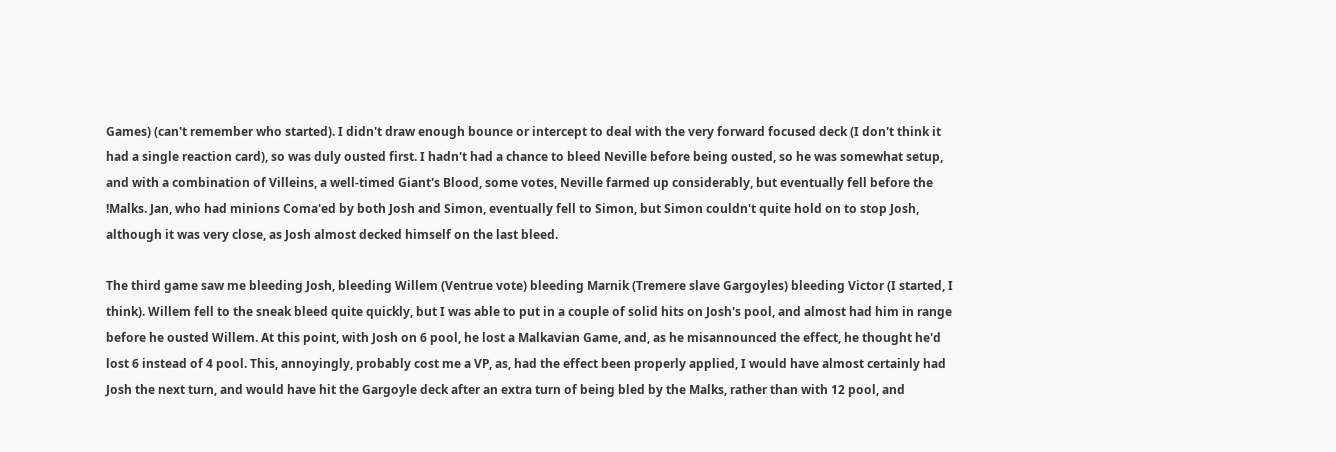Games) (can't remember who started). I didn't draw enough bounce or intercept to deal with the very forward focused deck (I don't think it had a single reaction card), so was duly ousted first. I hadn't had a chance to bleed Neville before being ousted, so he was somewhat setup, and with a combination of Villeins, a well-timed Giant's Blood, some votes, Neville farmed up considerably, but eventually fell before the !Malks. Jan, who had minions Coma'ed by both Josh and Simon, eventually fell to Simon, but Simon couldn't quite hold on to stop Josh, although it was very close, as Josh almost decked himself on the last bleed.

The third game saw me bleeding Josh, bleeding Willem (Ventrue vote) bleeding Marnik (Tremere slave Gargoyles) bleeding Victor (I started, I think). Willem fell to the sneak bleed quite quickly, but I was able to put in a couple of solid hits on Josh's pool, and almost had him in range before he ousted Willem. At this point, with Josh on 6 pool, he lost a Malkavian Game, and, as he misannounced the effect, he thought he'd lost 6 instead of 4 pool. This, annoyingly, probably cost me a VP, as, had the effect been properly applied, I would have almost certainly had Josh the next turn, and would have hit the Gargoyle deck after an extra turn of being bled by the Malks, rather than with 12 pool, and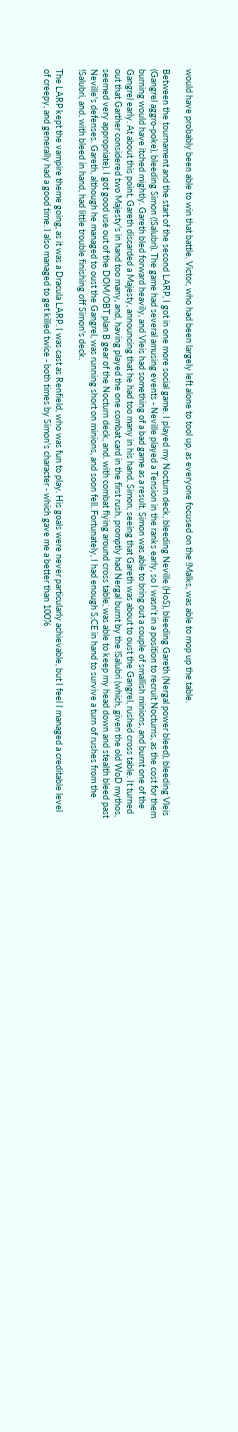would have probably been able to win that battle. Victor, who had been largely left alone to tool up, as everyone focused on the !Malks, was able to mop up the table.

Between the tournament and the start of the second LARP, I got in one more social game. I played my Nocturn deck, bleeding Neville (HoS), bleeding Gareth (Nergal power bleed), bleeding Vleis (Gangrel aggro-poke), bleeding Simon (!Salubri). The game had several amusing events - Neville played a Tension in the ranks early, so I wasn't in a position to recruit Nocturns, as the cost for them burning would have itched mightly. Gareth bled forward heavily, and Vleis had something of a bad game as a result. Simon was able to bring out a couple of smallish minions, and burnt one of the Gangrel early. At about this point, Gareth discarded a Majesty, announcing that he had too many in his hand. Simon, seeing that Gareth was about to oust the Gangrel, rushed cross table. It turned out that Garther considered two Majesty's in hand too many, and, having played the one combat card in the first rush, promptly had Nergal burnt by the !Salubri (which, given the old WoD mythos, seemed very appropriate). I got good use out of the DOM/OBT plan B gear of the Nocturn deck, and. with combat flying around cross table, was able to keep my head down and stealth bleed past Neville's defenses. Gareth, although he managed to oust the Gangrel, was running short on minions, and soon fell. Fortunately, I had enough S:CE in hand to survive a turn of rushes from the !Salubri, and, with bleed in hand, had little trouble finishing off Simon's deck.

The LARP kept the vampire theme going, as it was a Dracula LARP. I was cast as Renfield, who was fun to play. His goals were never particularly achievable, but I feel I managed a creditable level of creepy, and generally had a good time. I also managed to get killed twice - both times by Simon's character - which gave me a better than 100%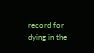record for dying in the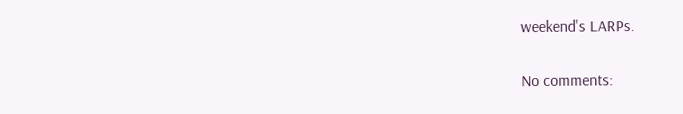weekend's LARPs.

No comments: